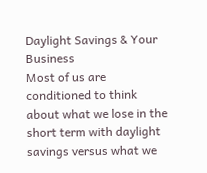Daylight Savings & Your Business
Most of us are conditioned to think about what we lose in the short term with daylight savings versus what we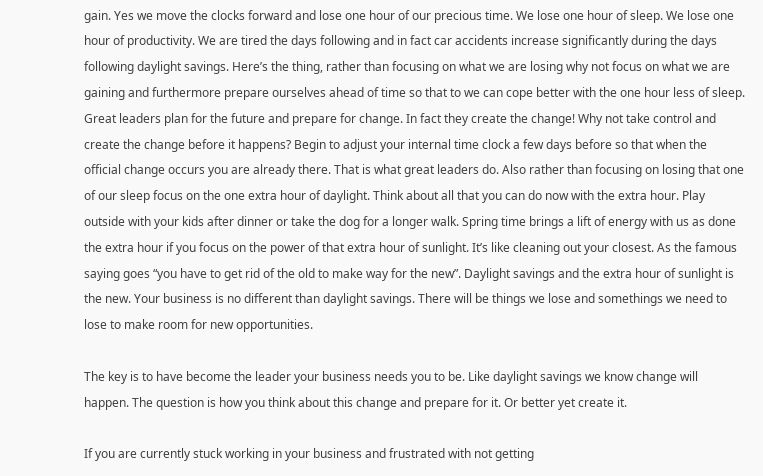gain. Yes we move the clocks forward and lose one hour of our precious time. We lose one hour of sleep. We lose one hour of productivity. We are tired the days following and in fact car accidents increase significantly during the days following daylight savings. Here’s the thing, rather than focusing on what we are losing why not focus on what we are gaining and furthermore prepare ourselves ahead of time so that to we can cope better with the one hour less of sleep. Great leaders plan for the future and prepare for change. In fact they create the change! Why not take control and create the change before it happens? Begin to adjust your internal time clock a few days before so that when the official change occurs you are already there. That is what great leaders do. Also rather than focusing on losing that one of our sleep focus on the one extra hour of daylight. Think about all that you can do now with the extra hour. Play outside with your kids after dinner or take the dog for a longer walk. Spring time brings a lift of energy with us as done the extra hour if you focus on the power of that extra hour of sunlight. It’s like cleaning out your closest. As the famous saying goes “you have to get rid of the old to make way for the new”. Daylight savings and the extra hour of sunlight is the new. Your business is no different than daylight savings. There will be things we lose and somethings we need to lose to make room for new opportunities.

The key is to have become the leader your business needs you to be. Like daylight savings we know change will happen. The question is how you think about this change and prepare for it. Or better yet create it.

If you are currently stuck working in your business and frustrated with not getting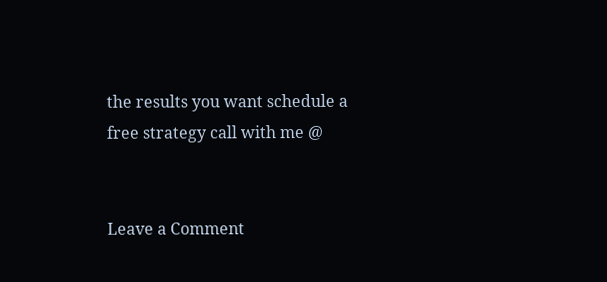the results you want schedule a free strategy call with me @


Leave a Comment